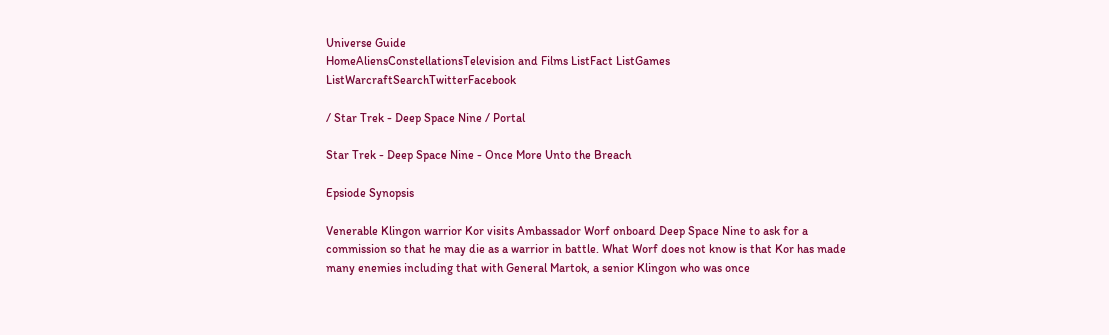Universe Guide
HomeAliensConstellationsTelevision and Films ListFact ListGames ListWarcraftSearchTwitterFacebook

/ Star Trek - Deep Space Nine / Portal

Star Trek - Deep Space Nine - Once More Unto the Breach

Epsiode Synopsis

Venerable Klingon warrior Kor visits Ambassador Worf onboard Deep Space Nine to ask for a commission so that he may die as a warrior in battle. What Worf does not know is that Kor has made many enemies including that with General Martok, a senior Klingon who was once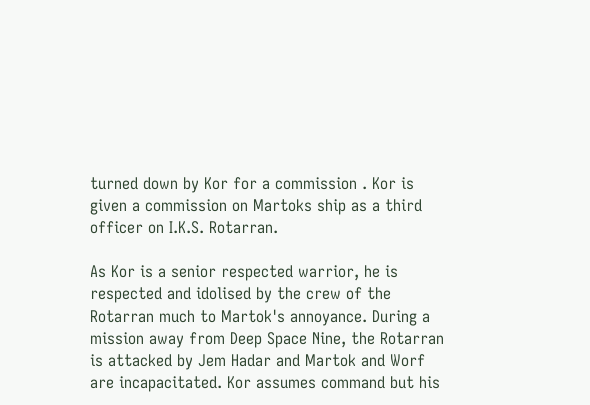turned down by Kor for a commission . Kor is given a commission on Martoks ship as a third officer on I.K.S. Rotarran.

As Kor is a senior respected warrior, he is respected and idolised by the crew of the Rotarran much to Martok's annoyance. During a mission away from Deep Space Nine, the Rotarran is attacked by Jem Hadar and Martok and Worf are incapacitated. Kor assumes command but his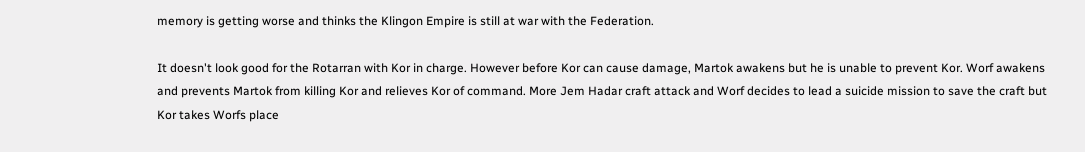memory is getting worse and thinks the Klingon Empire is still at war with the Federation.

It doesn't look good for the Rotarran with Kor in charge. However before Kor can cause damage, Martok awakens but he is unable to prevent Kor. Worf awakens and prevents Martok from killing Kor and relieves Kor of command. More Jem Hadar craft attack and Worf decides to lead a suicide mission to save the craft but Kor takes Worfs place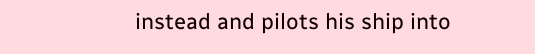instead and pilots his ship into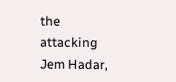the attacking Jem Hadar,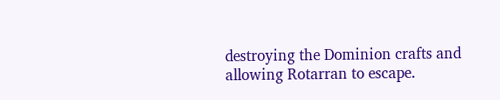destroying the Dominion crafts and allowing Rotarran to escape.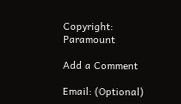Copyright: Paramount

Add a Comment

Email: (Optional)